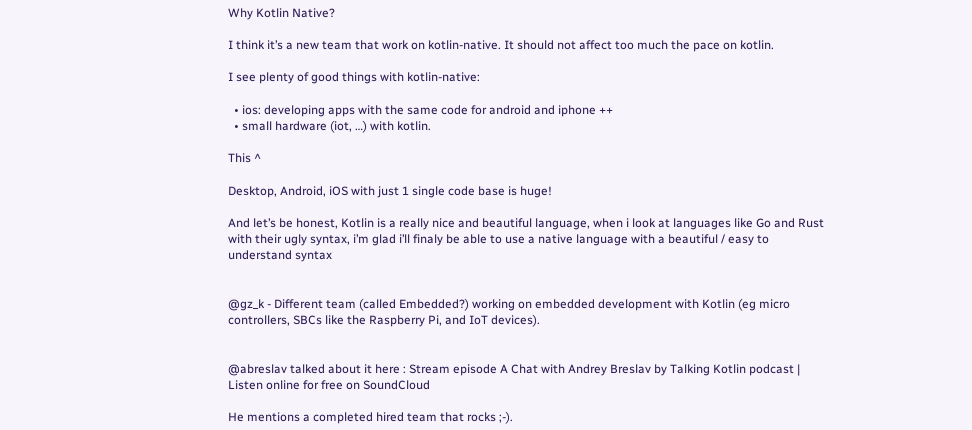Why Kotlin Native?

I think it’s a new team that work on kotlin-native. It should not affect too much the pace on kotlin.

I see plenty of good things with kotlin-native:

  • ios: developing apps with the same code for android and iphone ++
  • small hardware (iot, …) with kotlin.

This ^

Desktop, Android, iOS with just 1 single code base is huge!

And let’s be honest, Kotlin is a really nice and beautiful language, when i look at languages like Go and Rust with their ugly syntax, i’m glad i’ll finaly be able to use a native language with a beautiful / easy to understand syntax


@gz_k - Different team (called Embedded?) working on embedded development with Kotlin (eg micro controllers, SBCs like the Raspberry Pi, and IoT devices).


@abreslav talked about it here : Stream episode A Chat with Andrey Breslav by Talking Kotlin podcast | Listen online for free on SoundCloud

He mentions a completed hired team that rocks ;-).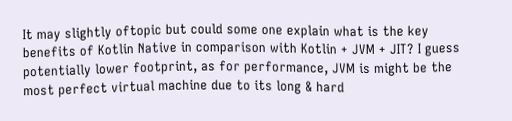It may slightly oftopic but could some one explain what is the key benefits of Kotlin Native in comparison with Kotlin + JVM + JIT? I guess potentially lower footprint, as for performance, JVM is might be the most perfect virtual machine due to its long & hard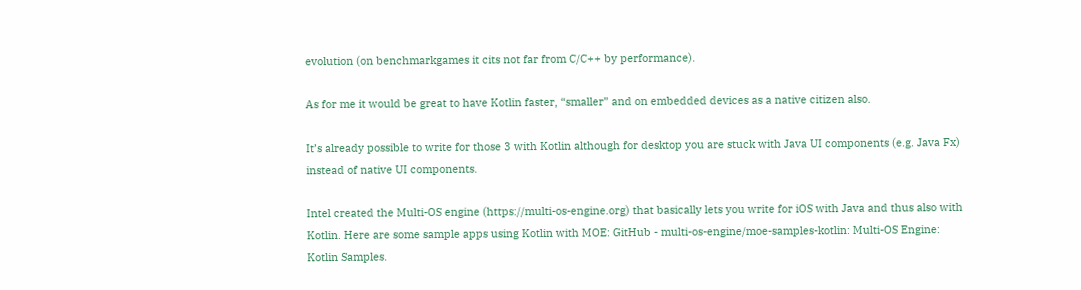evolution (on benchmarkgames it cits not far from C/C++ by performance).

As for me it would be great to have Kotlin faster, “smaller” and on embedded devices as a native citizen also.

It’s already possible to write for those 3 with Kotlin although for desktop you are stuck with Java UI components (e.g. Java Fx) instead of native UI components.

Intel created the Multi-OS engine (https://multi-os-engine.org) that basically lets you write for iOS with Java and thus also with Kotlin. Here are some sample apps using Kotlin with MOE: GitHub - multi-os-engine/moe-samples-kotlin: Multi-OS Engine: Kotlin Samples.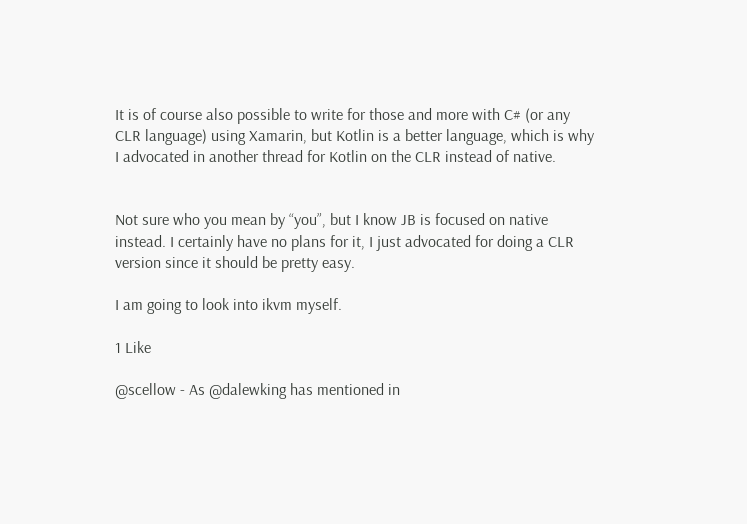It is of course also possible to write for those and more with C# (or any CLR language) using Xamarin, but Kotlin is a better language, which is why I advocated in another thread for Kotlin on the CLR instead of native.


Not sure who you mean by “you”, but I know JB is focused on native instead. I certainly have no plans for it, I just advocated for doing a CLR version since it should be pretty easy.

I am going to look into ikvm myself.

1 Like

@scellow - As @dalewking has mentioned in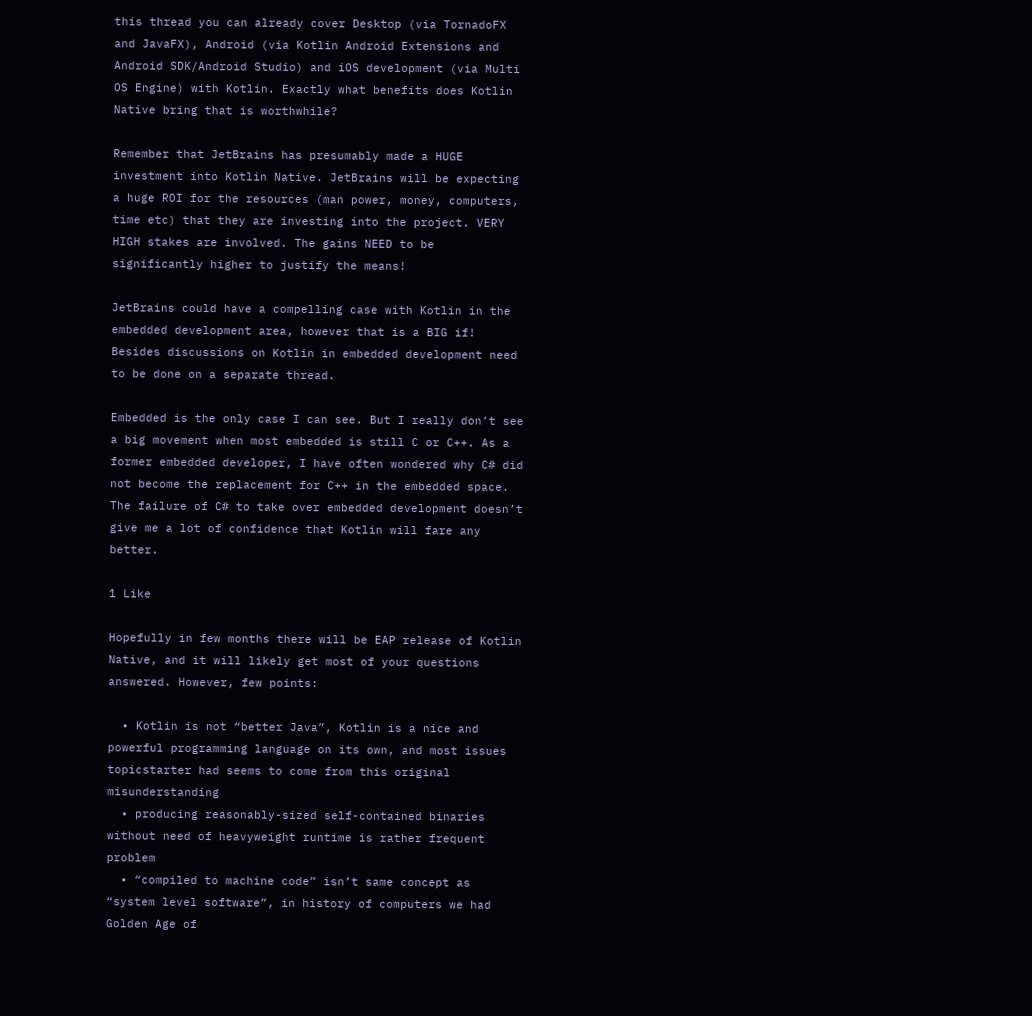this thread you can already cover Desktop (via TornadoFX and JavaFX), Android (via Kotlin Android Extensions and Android SDK/Android Studio) and iOS development (via Multi OS Engine) with Kotlin. Exactly what benefits does Kotlin Native bring that is worthwhile?

Remember that JetBrains has presumably made a HUGE investment into Kotlin Native. JetBrains will be expecting a huge ROI for the resources (man power, money, computers, time etc) that they are investing into the project. VERY HIGH stakes are involved. The gains NEED to be significantly higher to justify the means!

JetBrains could have a compelling case with Kotlin in the embedded development area, however that is a BIG if! Besides discussions on Kotlin in embedded development need to be done on a separate thread.

Embedded is the only case I can see. But I really don’t see a big movement when most embedded is still C or C++. As a former embedded developer, I have often wondered why C# did not become the replacement for C++ in the embedded space. The failure of C# to take over embedded development doesn’t give me a lot of confidence that Kotlin will fare any better.

1 Like

Hopefully in few months there will be EAP release of Kotlin Native, and it will likely get most of your questions answered. However, few points:

  • Kotlin is not “better Java”, Kotlin is a nice and powerful programming language on its own, and most issues topicstarter had seems to come from this original misunderstanding
  • producing reasonably-sized self-contained binaries without need of heavyweight runtime is rather frequent problem
  • “compiled to machine code” isn’t same concept as “system level software”, in history of computers we had Golden Age of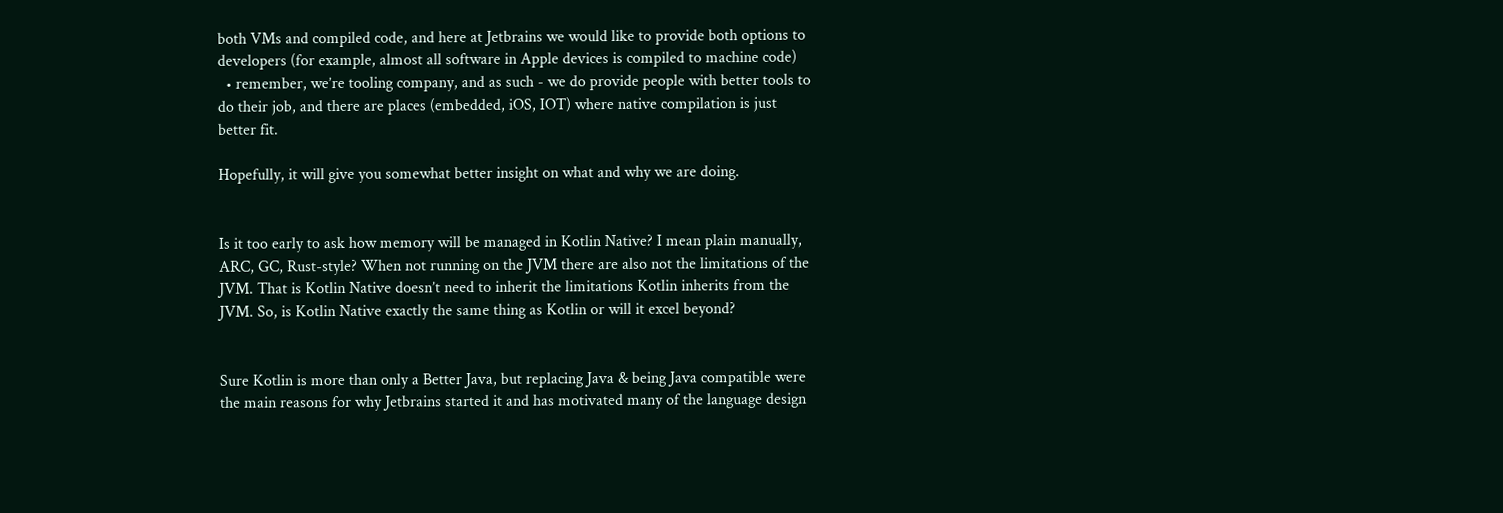both VMs and compiled code, and here at Jetbrains we would like to provide both options to developers (for example, almost all software in Apple devices is compiled to machine code)
  • remember, we’re tooling company, and as such - we do provide people with better tools to do their job, and there are places (embedded, iOS, IOT) where native compilation is just better fit.

Hopefully, it will give you somewhat better insight on what and why we are doing.


Is it too early to ask how memory will be managed in Kotlin Native? I mean plain manually, ARC, GC, Rust-style? When not running on the JVM there are also not the limitations of the JVM. That is Kotlin Native doesn’t need to inherit the limitations Kotlin inherits from the JVM. So, is Kotlin Native exactly the same thing as Kotlin or will it excel beyond?


Sure Kotlin is more than only a Better Java, but replacing Java & being Java compatible were the main reasons for why Jetbrains started it and has motivated many of the language design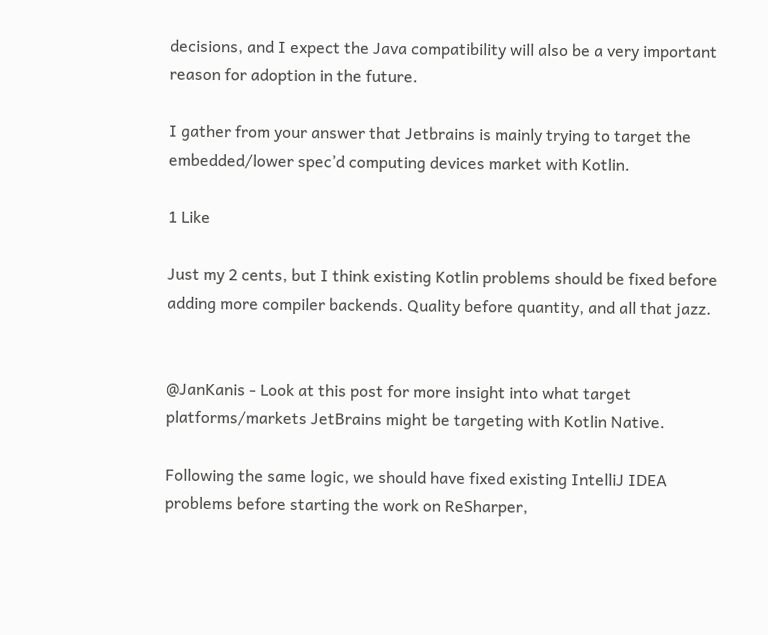decisions, and I expect the Java compatibility will also be a very important reason for adoption in the future.

I gather from your answer that Jetbrains is mainly trying to target the embedded/lower spec’d computing devices market with Kotlin.

1 Like

Just my 2 cents, but I think existing Kotlin problems should be fixed before adding more compiler backends. Quality before quantity, and all that jazz.


@JanKanis - Look at this post for more insight into what target platforms/markets JetBrains might be targeting with Kotlin Native.

Following the same logic, we should have fixed existing IntelliJ IDEA problems before starting the work on ReSharper,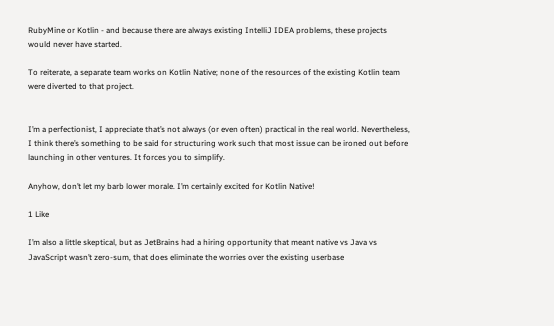RubyMine or Kotlin - and because there are always existing IntelliJ IDEA problems, these projects would never have started.

To reiterate, a separate team works on Kotlin Native; none of the resources of the existing Kotlin team were diverted to that project.


I’m a perfectionist, I appreciate that’s not always (or even often) practical in the real world. Nevertheless, I think there’s something to be said for structuring work such that most issue can be ironed out before launching in other ventures. It forces you to simplify.

Anyhow, don’t let my barb lower morale. I’m certainly excited for Kotlin Native!

1 Like

I’m also a little skeptical, but as JetBrains had a hiring opportunity that meant native vs Java vs JavaScript wasn’t zero-sum, that does eliminate the worries over the existing userbase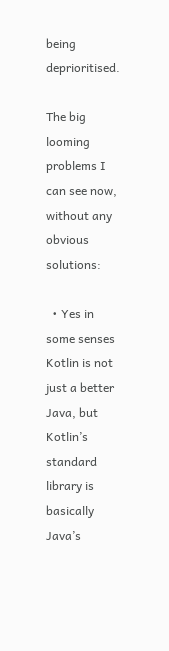being deprioritised.

The big looming problems I can see now, without any obvious solutions:

  • Yes in some senses Kotlin is not just a better Java, but Kotlin’s standard library is basically Java’s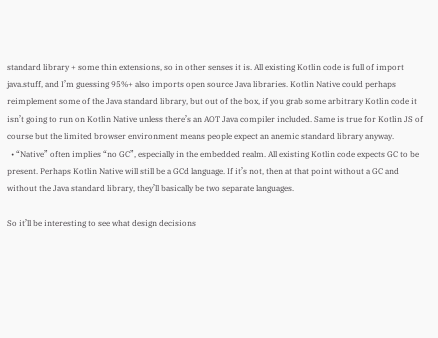standard library + some thin extensions, so in other senses it is. All existing Kotlin code is full of import java.stuff, and I’m guessing 95%+ also imports open source Java libraries. Kotlin Native could perhaps reimplement some of the Java standard library, but out of the box, if you grab some arbitrary Kotlin code it isn’t going to run on Kotlin Native unless there’s an AOT Java compiler included. Same is true for Kotlin JS of course but the limited browser environment means people expect an anemic standard library anyway.
  • “Native” often implies “no GC”, especially in the embedded realm. All existing Kotlin code expects GC to be present. Perhaps Kotlin Native will still be a GCd language. If it’s not, then at that point without a GC and without the Java standard library, they’ll basically be two separate languages.

So it’ll be interesting to see what design decisions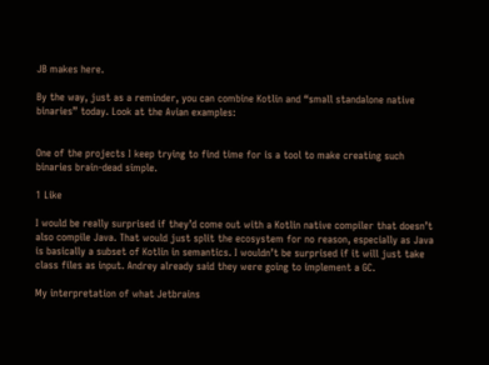JB makes here.

By the way, just as a reminder, you can combine Kotlin and “small standalone native binaries” today. Look at the Avian examples:


One of the projects I keep trying to find time for is a tool to make creating such binaries brain-dead simple.

1 Like

I would be really surprised if they’d come out with a Kotlin native compiler that doesn’t also compile Java. That would just split the ecosystem for no reason, especially as Java is basically a subset of Kotlin in semantics. I wouldn’t be surprised if it will just take class files as input. Andrey already said they were going to implement a GC.

My interpretation of what Jetbrains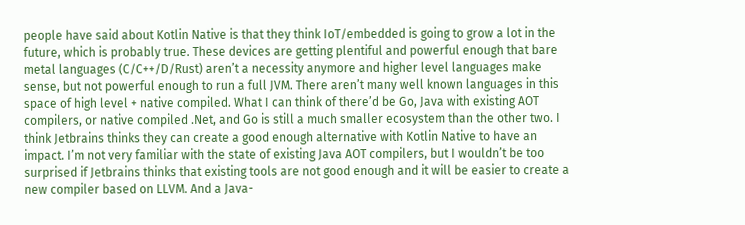people have said about Kotlin Native is that they think IoT/embedded is going to grow a lot in the future, which is probably true. These devices are getting plentiful and powerful enough that bare metal languages (C/C++/D/Rust) aren’t a necessity anymore and higher level languages make sense, but not powerful enough to run a full JVM. There aren’t many well known languages in this space of high level + native compiled. What I can think of there’d be Go, Java with existing AOT compilers, or native compiled .Net, and Go is still a much smaller ecosystem than the other two. I think Jetbrains thinks they can create a good enough alternative with Kotlin Native to have an impact. I’m not very familiar with the state of existing Java AOT compilers, but I wouldn’t be too surprised if Jetbrains thinks that existing tools are not good enough and it will be easier to create a new compiler based on LLVM. And a Java-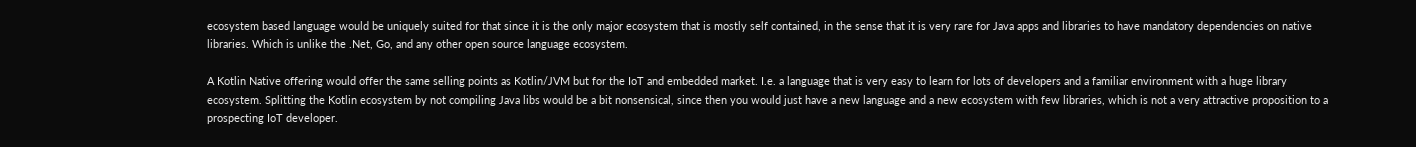ecosystem based language would be uniquely suited for that since it is the only major ecosystem that is mostly self contained, in the sense that it is very rare for Java apps and libraries to have mandatory dependencies on native libraries. Which is unlike the .Net, Go, and any other open source language ecosystem.

A Kotlin Native offering would offer the same selling points as Kotlin/JVM but for the IoT and embedded market. I.e. a language that is very easy to learn for lots of developers and a familiar environment with a huge library ecosystem. Splitting the Kotlin ecosystem by not compiling Java libs would be a bit nonsensical, since then you would just have a new language and a new ecosystem with few libraries, which is not a very attractive proposition to a prospecting IoT developer.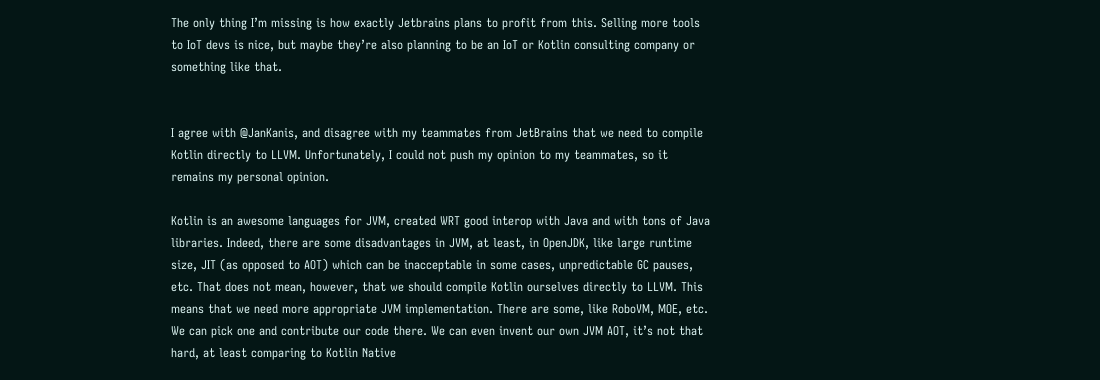The only thing I’m missing is how exactly Jetbrains plans to profit from this. Selling more tools to IoT devs is nice, but maybe they’re also planning to be an IoT or Kotlin consulting company or something like that.


I agree with @JanKanis, and disagree with my teammates from JetBrains that we need to compile Kotlin directly to LLVM. Unfortunately, I could not push my opinion to my teammates, so it remains my personal opinion.

Kotlin is an awesome languages for JVM, created WRT good interop with Java and with tons of Java libraries. Indeed, there are some disadvantages in JVM, at least, in OpenJDK, like large runtime size, JIT (as opposed to AOT) which can be inacceptable in some cases, unpredictable GC pauses, etc. That does not mean, however, that we should compile Kotlin ourselves directly to LLVM. This means that we need more appropriate JVM implementation. There are some, like RoboVM, MOE, etc. We can pick one and contribute our code there. We can even invent our own JVM AOT, it’s not that hard, at least comparing to Kotlin Native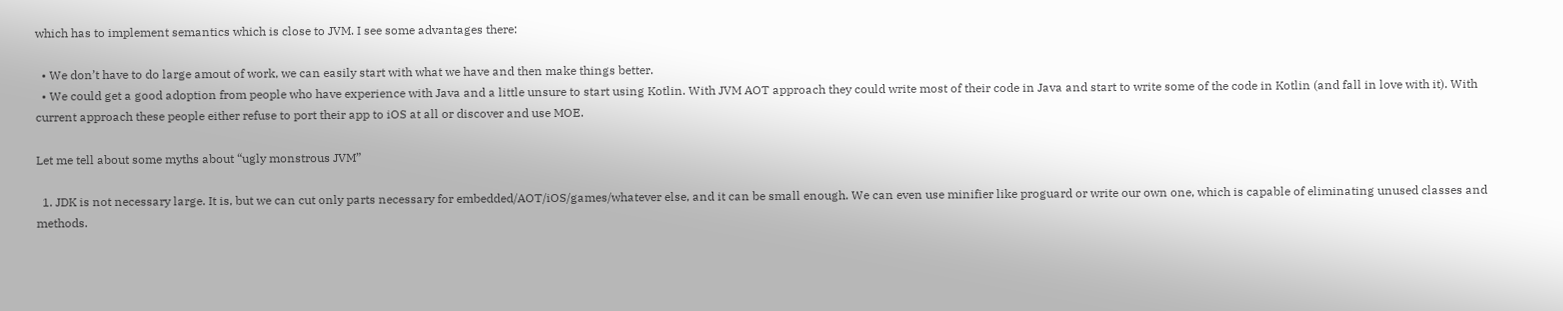which has to implement semantics which is close to JVM. I see some advantages there:

  • We don’t have to do large amout of work, we can easily start with what we have and then make things better.
  • We could get a good adoption from people who have experience with Java and a little unsure to start using Kotlin. With JVM AOT approach they could write most of their code in Java and start to write some of the code in Kotlin (and fall in love with it). With current approach these people either refuse to port their app to iOS at all or discover and use MOE.

Let me tell about some myths about “ugly monstrous JVM”

  1. JDK is not necessary large. It is, but we can cut only parts necessary for embedded/AOT/iOS/games/whatever else, and it can be small enough. We can even use minifier like proguard or write our own one, which is capable of eliminating unused classes and methods.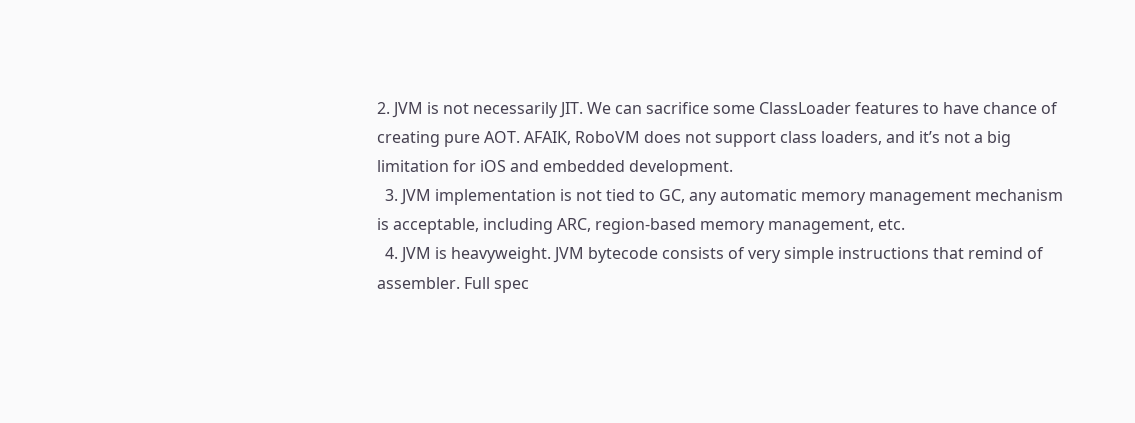2. JVM is not necessarily JIT. We can sacrifice some ClassLoader features to have chance of creating pure AOT. AFAIK, RoboVM does not support class loaders, and it’s not a big limitation for iOS and embedded development.
  3. JVM implementation is not tied to GC, any automatic memory management mechanism is acceptable, including ARC, region-based memory management, etc.
  4. JVM is heavyweight. JVM bytecode consists of very simple instructions that remind of assembler. Full spec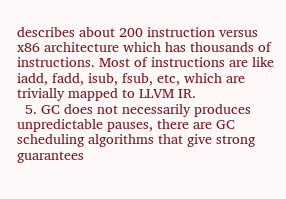describes about 200 instruction versus x86 architecture which has thousands of instructions. Most of instructions are like iadd, fadd, isub, fsub, etc, which are trivially mapped to LLVM IR.
  5. GC does not necessarily produces unpredictable pauses, there are GC scheduling algorithms that give strong guarantees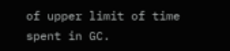of upper limit of time spent in GC.